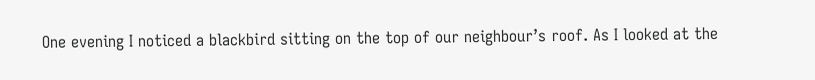One evening I noticed a blackbird sitting on the top of our neighbour’s roof. As I looked at the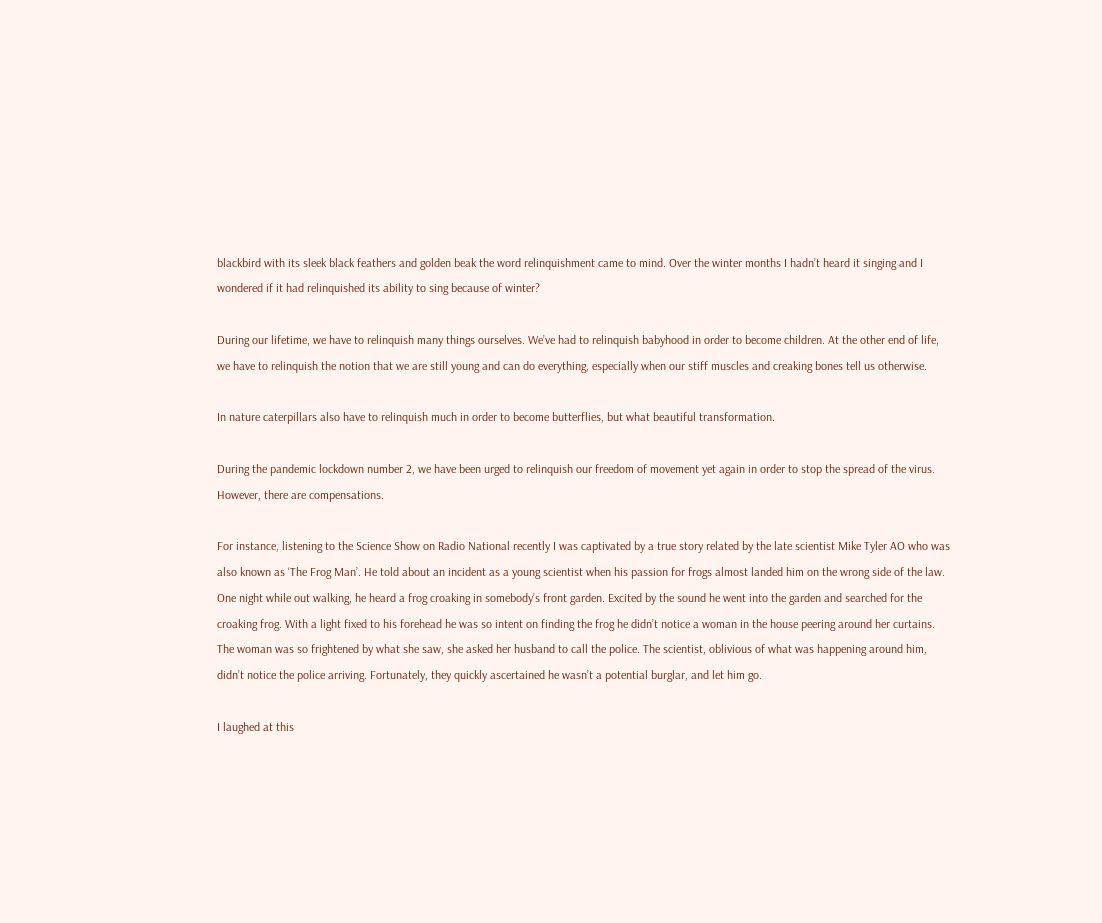blackbird with its sleek black feathers and golden beak the word relinquishment came to mind. Over the winter months I hadn’t heard it singing and I wondered if it had relinquished its ability to sing because of winter?

During our lifetime, we have to relinquish many things ourselves. We’ve had to relinquish babyhood in order to become children. At the other end of life, we have to relinquish the notion that we are still young and can do everything, especially when our stiff muscles and creaking bones tell us otherwise.

In nature caterpillars also have to relinquish much in order to become butterflies, but what beautiful transformation.

During the pandemic lockdown number 2, we have been urged to relinquish our freedom of movement yet again in order to stop the spread of the virus. However, there are compensations.

For instance, listening to the Science Show on Radio National recently I was captivated by a true story related by the late scientist Mike Tyler AO who was also known as ‘The Frog Man’. He told about an incident as a young scientist when his passion for frogs almost landed him on the wrong side of the law. One night while out walking, he heard a frog croaking in somebody’s front garden. Excited by the sound he went into the garden and searched for the croaking frog. With a light fixed to his forehead he was so intent on finding the frog he didn’t notice a woman in the house peering around her curtains. The woman was so frightened by what she saw, she asked her husband to call the police. The scientist, oblivious of what was happening around him, didn’t notice the police arriving. Fortunately, they quickly ascertained he wasn’t a potential burglar, and let him go.

I laughed at this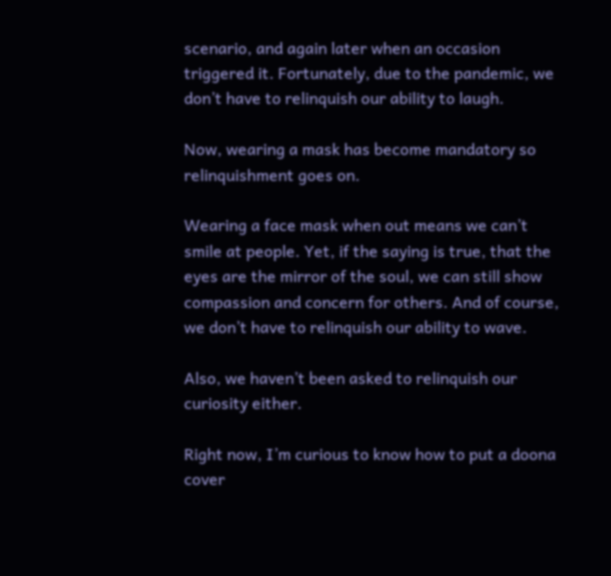scenario, and again later when an occasion triggered it. Fortunately, due to the pandemic, we don’t have to relinquish our ability to laugh.

Now, wearing a mask has become mandatory so relinquishment goes on.

Wearing a face mask when out means we can’t smile at people. Yet, if the saying is true, that the eyes are the mirror of the soul, we can still show compassion and concern for others. And of course, we don’t have to relinquish our ability to wave.

Also, we haven’t been asked to relinquish our curiosity either.

Right now, I’m curious to know how to put a doona cover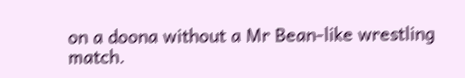on a doona without a Mr Bean-like wrestling match.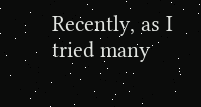Recently, as I tried many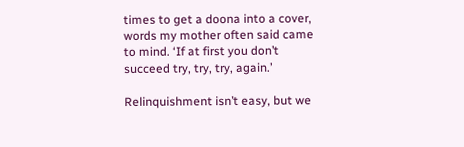times to get a doona into a cover, words my mother often said came to mind. ‘If at first you don’t succeed try, try, try, again.’

Relinquishment isn’t easy, but we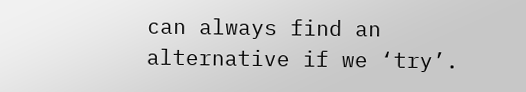can always find an alternative if we ‘try’.